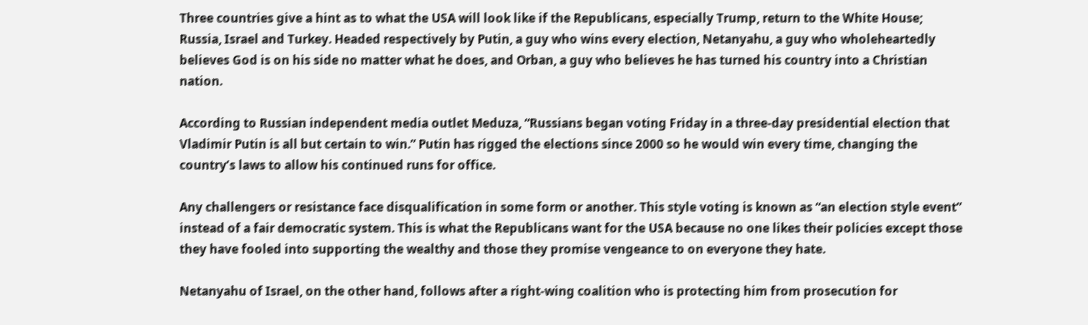Three countries give a hint as to what the USA will look like if the Republicans, especially Trump, return to the White House; Russia, Israel and Turkey. Headed respectively by Putin, a guy who wins every election, Netanyahu, a guy who wholeheartedly believes God is on his side no matter what he does, and Orban, a guy who believes he has turned his country into a Christian nation.

According to Russian independent media outlet Meduza, “Russians began voting Friday in a three-day presidential election that Vladimir Putin is all but certain to win.” Putin has rigged the elections since 2000 so he would win every time, changing the country’s laws to allow his continued runs for office.

Any challengers or resistance face disqualification in some form or another. This style voting is known as “an election style event” instead of a fair democratic system. This is what the Republicans want for the USA because no one likes their policies except those they have fooled into supporting the wealthy and those they promise vengeance to on everyone they hate.

Netanyahu of Israel, on the other hand, follows after a right-wing coalition who is protecting him from prosecution for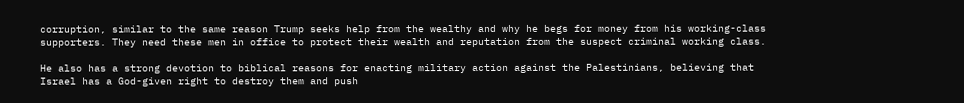corruption, similar to the same reason Trump seeks help from the wealthy and why he begs for money from his working-class supporters. They need these men in office to protect their wealth and reputation from the suspect criminal working class.

He also has a strong devotion to biblical reasons for enacting military action against the Palestinians, believing that Israel has a God-given right to destroy them and push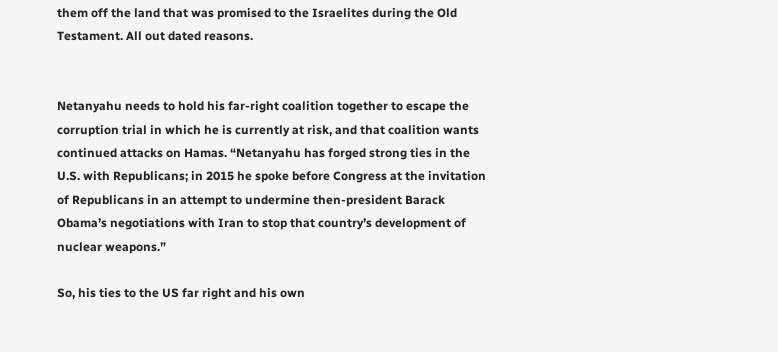them off the land that was promised to the Israelites during the Old Testament. All out dated reasons.


Netanyahu needs to hold his far-right coalition together to escape the corruption trial in which he is currently at risk, and that coalition wants continued attacks on Hamas. “Netanyahu has forged strong ties in the U.S. with Republicans; in 2015 he spoke before Congress at the invitation of Republicans in an attempt to undermine then-president Barack Obama’s negotiations with Iran to stop that country’s development of nuclear weapons.”

So, his ties to the US far right and his own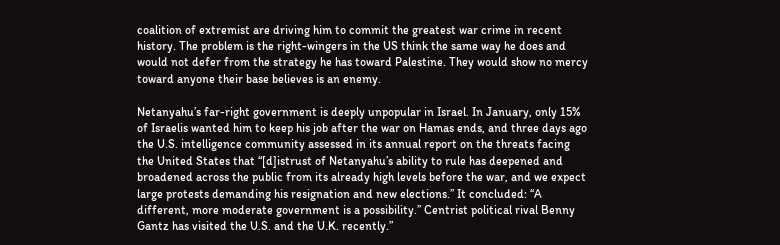coalition of extremist are driving him to commit the greatest war crime in recent history. The problem is the right-wingers in the US think the same way he does and would not defer from the strategy he has toward Palestine. They would show no mercy toward anyone their base believes is an enemy.

Netanyahu’s far-right government is deeply unpopular in Israel. In January, only 15% of Israelis wanted him to keep his job after the war on Hamas ends, and three days ago the U.S. intelligence community assessed in its annual report on the threats facing the United States that “[d]istrust of Netanyahu’s ability to rule has deepened and broadened across the public from its already high levels before the war, and we expect large protests demanding his resignation and new elections.” It concluded: “A different, more moderate government is a possibility.” Centrist political rival Benny Gantz has visited the U.S. and the U.K. recently.”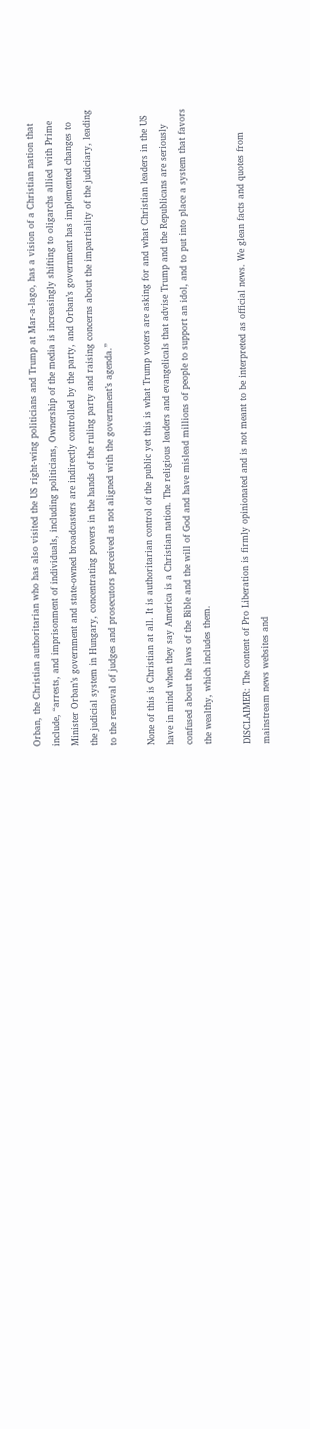Orban, the Christian authoritarian who has also visited the US right-wing politicians and Trump at Mar-a-lago, has a vision of a Christian nation that include, “arrests, and imprisonment of individuals, including politicians, Ownership of the media is increasingly shifting to oligarchs allied with Prime Minister Orban’s government and state-owned broadcasters are indirectly controlled by the party, and Orban’s government has implemented changes to the judicial system in Hungary, concentrating powers in the hands of the ruling party and raising concerns about the impartiality of the judiciary, leading to the removal of judges and prosecutors perceived as not aligned with the government’s agenda.”

None of this is Christian at all. It is authoritarian control of the public yet this is what Trump voters are asking for and what Christian leaders in the US have in mind when they say America is a Christian nation. The religious leaders and evangelicals that advise Trump and the Republicans are seriously confused about the laws of the Bible and the will of God and have mislead millions of people to support an idol, and to put into place a system that favors the wealthy, which includes them.

DISCLAIMER: The content of Pro Liberation is firmly opinionated and is not meant to be interpreted as official news. We glean facts and quotes from mainstream news websites and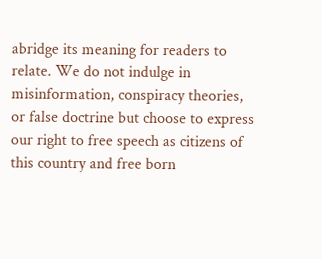abridge its meaning for readers to relate. We do not indulge in misinformation, conspiracy theories, or false doctrine but choose to express our right to free speech as citizens of this country and free born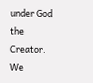under God the Creator. We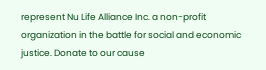represent Nu Life Alliance Inc. a non-profit organization in the battle for social and economic justice. Donate to our cause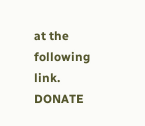at the following link. DONATE